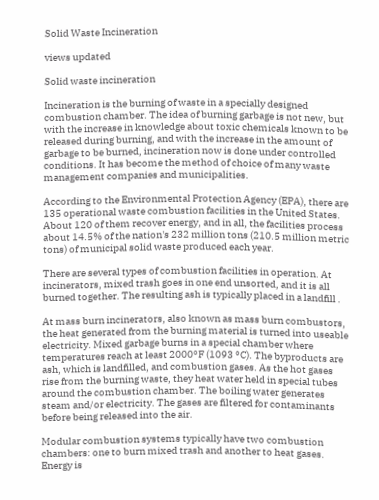Solid Waste Incineration

views updated

Solid waste incineration

Incineration is the burning of waste in a specially designed combustion chamber. The idea of burning garbage is not new, but with the increase in knowledge about toxic chemicals known to be released during burning, and with the increase in the amount of garbage to be burned, incineration now is done under controlled conditions. It has become the method of choice of many waste management companies and municipalities.

According to the Environmental Protection Agency (EPA), there are 135 operational waste combustion facilities in the United States. About 120 of them recover energy, and in all, the facilities process about 14.5% of the nation's 232 million tons (210.5 million metric tons) of municipal solid waste produced each year.

There are several types of combustion facilities in operation. At incinerators, mixed trash goes in one end unsorted, and it is all burned together. The resulting ash is typically placed in a landfill .

At mass burn incinerators, also known as mass burn combustors, the heat generated from the burning material is turned into useable electricity. Mixed garbage burns in a special chamber where temperatures reach at least 2000°F (1093 °C). The byproducts are ash, which is landfilled, and combustion gases. As the hot gases rise from the burning waste, they heat water held in special tubes around the combustion chamber. The boiling water generates steam and/or electricity. The gases are filtered for contaminants before being released into the air.

Modular combustion systems typically have two combustion chambers: one to burn mixed trash and another to heat gases. Energy is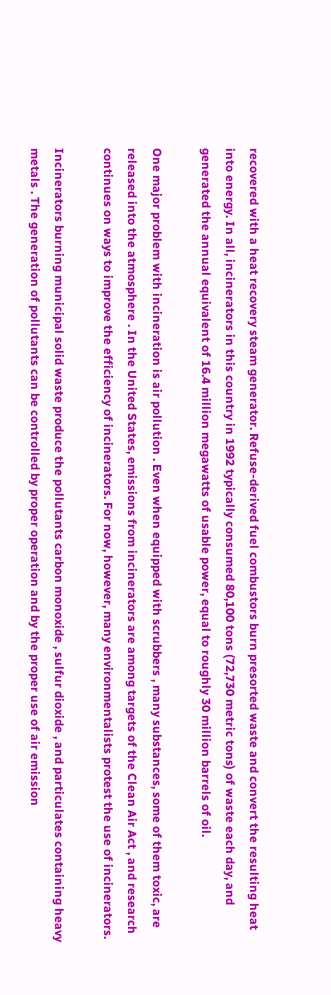recovered with a heat recovery steam generator. Refuse-derived fuel combustors burn presorted waste and convert the resulting heat into energy. In all, incinerators in this country in 1992 typically consumed 80,100 tons (72,730 metric tons) of waste each day, and generated the annual equivalent of 16.4 million megawatts of usable power, equal to roughly 30 million barrels of oil.

One major problem with incineration is air pollution . Even when equipped with scrubbers , many substances, some of them toxic, are released into the atmosphere . In the United States, emissions from incinerators are among targets of the Clean Air Act , and research continues on ways to improve the efficiency of incinerators. For now, however, many environmentalists protest the use of incinerators.

Incinerators burning municipal solid waste produce the pollutants carbon monoxide , sulfur dioxide , and particulates containing heavy metals . The generation of pollutants can be controlled by proper operation and by the proper use of air emission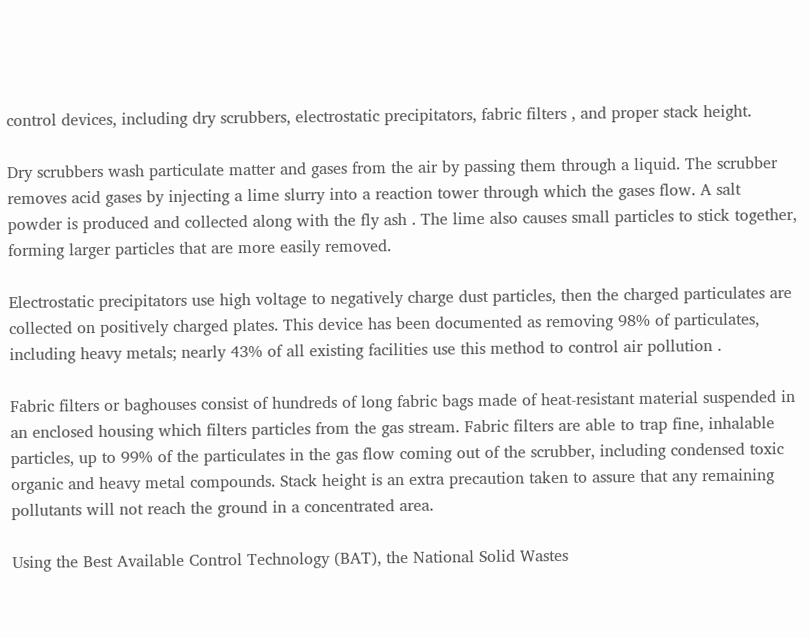control devices, including dry scrubbers, electrostatic precipitators, fabric filters , and proper stack height.

Dry scrubbers wash particulate matter and gases from the air by passing them through a liquid. The scrubber removes acid gases by injecting a lime slurry into a reaction tower through which the gases flow. A salt powder is produced and collected along with the fly ash . The lime also causes small particles to stick together, forming larger particles that are more easily removed.

Electrostatic precipitators use high voltage to negatively charge dust particles, then the charged particulates are collected on positively charged plates. This device has been documented as removing 98% of particulates, including heavy metals; nearly 43% of all existing facilities use this method to control air pollution .

Fabric filters or baghouses consist of hundreds of long fabric bags made of heat-resistant material suspended in an enclosed housing which filters particles from the gas stream. Fabric filters are able to trap fine, inhalable particles, up to 99% of the particulates in the gas flow coming out of the scrubber, including condensed toxic organic and heavy metal compounds. Stack height is an extra precaution taken to assure that any remaining pollutants will not reach the ground in a concentrated area.

Using the Best Available Control Technology (BAT), the National Solid Wastes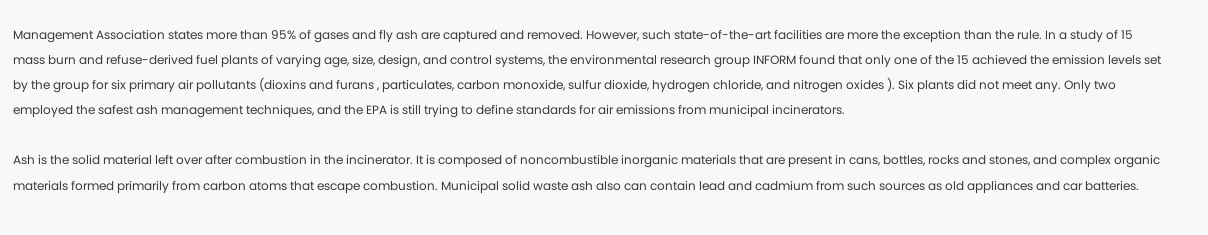Management Association states more than 95% of gases and fly ash are captured and removed. However, such state-of-the-art facilities are more the exception than the rule. In a study of 15 mass burn and refuse-derived fuel plants of varying age, size, design, and control systems, the environmental research group INFORM found that only one of the 15 achieved the emission levels set by the group for six primary air pollutants (dioxins and furans , particulates, carbon monoxide, sulfur dioxide, hydrogen chloride, and nitrogen oxides ). Six plants did not meet any. Only two employed the safest ash management techniques, and the EPA is still trying to define standards for air emissions from municipal incinerators.

Ash is the solid material left over after combustion in the incinerator. It is composed of noncombustible inorganic materials that are present in cans, bottles, rocks and stones, and complex organic materials formed primarily from carbon atoms that escape combustion. Municipal solid waste ash also can contain lead and cadmium from such sources as old appliances and car batteries.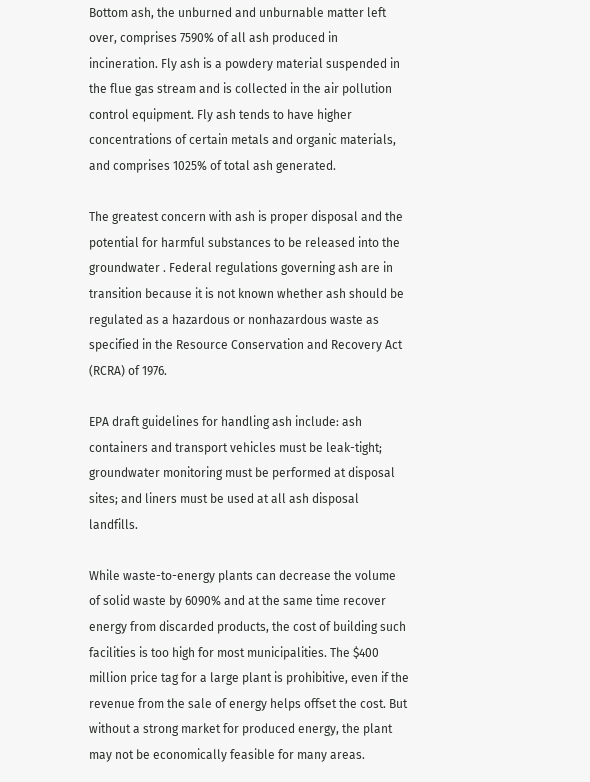Bottom ash, the unburned and unburnable matter left over, comprises 7590% of all ash produced in incineration. Fly ash is a powdery material suspended in the flue gas stream and is collected in the air pollution control equipment. Fly ash tends to have higher concentrations of certain metals and organic materials, and comprises 1025% of total ash generated.

The greatest concern with ash is proper disposal and the potential for harmful substances to be released into the groundwater . Federal regulations governing ash are in transition because it is not known whether ash should be regulated as a hazardous or nonhazardous waste as specified in the Resource Conservation and Recovery Act (RCRA) of 1976.

EPA draft guidelines for handling ash include: ash containers and transport vehicles must be leak-tight; groundwater monitoring must be performed at disposal sites; and liners must be used at all ash disposal landfills.

While waste-to-energy plants can decrease the volume of solid waste by 6090% and at the same time recover energy from discarded products, the cost of building such facilities is too high for most municipalities. The $400 million price tag for a large plant is prohibitive, even if the revenue from the sale of energy helps offset the cost. But without a strong market for produced energy, the plant may not be economically feasible for many areas.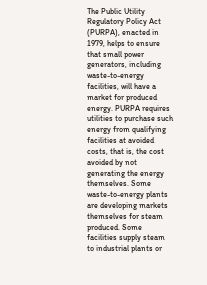The Public Utility Regulatory Policy Act (PURPA), enacted in 1979, helps to ensure that small power generators, including waste-to-energy facilities, will have a market for produced energy. PURPA requires utilities to purchase such energy from qualifying facilities at avoided costs, that is, the cost avoided by not generating the energy themselves. Some waste-to-energy plants are developing markets themselves for steam produced. Some facilities supply steam to industrial plants or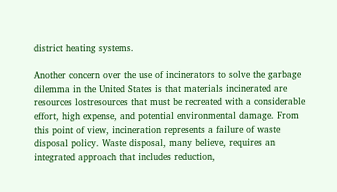district heating systems.

Another concern over the use of incinerators to solve the garbage dilemma in the United States is that materials incinerated are resources lostresources that must be recreated with a considerable effort, high expense, and potential environmental damage. From this point of view, incineration represents a failure of waste disposal policy. Waste disposal, many believe, requires an integrated approach that includes reduction,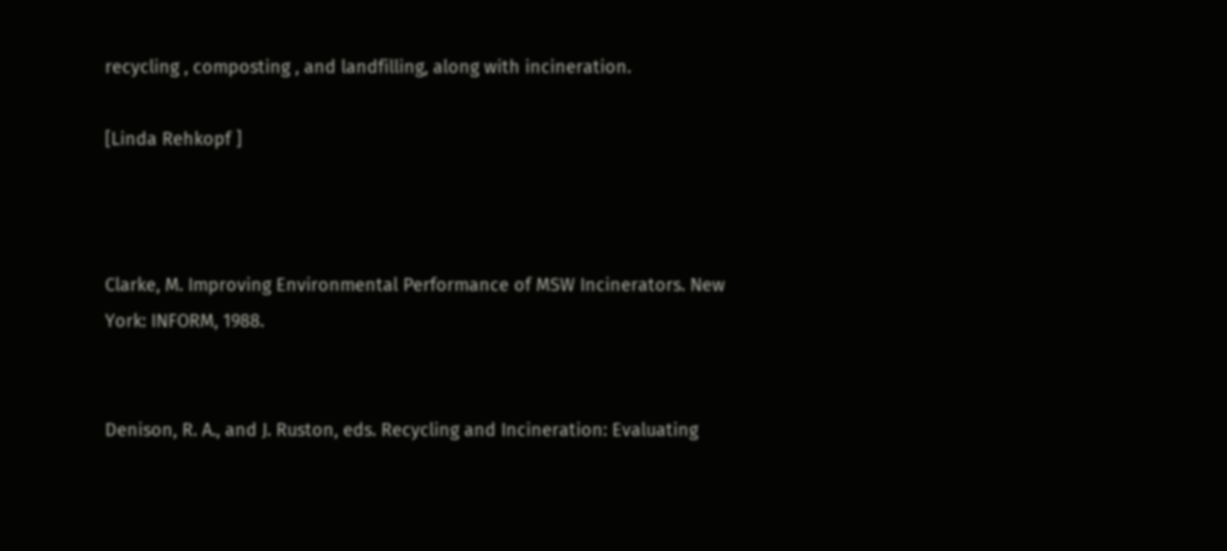recycling , composting , and landfilling, along with incineration.

[Linda Rehkopf ]



Clarke, M. Improving Environmental Performance of MSW Incinerators. New York: INFORM, 1988.


Denison, R. A., and J. Ruston, eds. Recycling and Incineration: Evaluating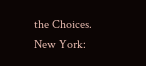the Choices. New York: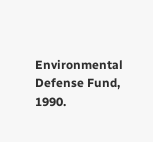Environmental Defense Fund, 1990.